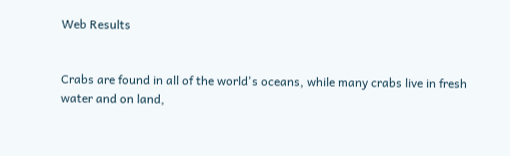Web Results


Crabs are found in all of the world's oceans, while many crabs live in fresh water and on land,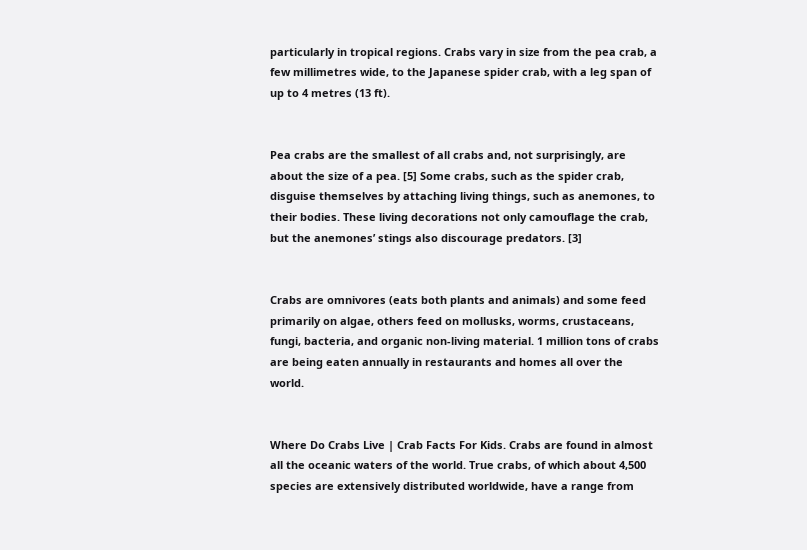particularly in tropical regions. Crabs vary in size from the pea crab, a few millimetres wide, to the Japanese spider crab, with a leg span of up to 4 metres (13 ft).


Pea crabs are the smallest of all crabs and, not surprisingly, are about the size of a pea. [5] Some crabs, such as the spider crab, disguise themselves by attaching living things, such as anemones, to their bodies. These living decorations not only camouflage the crab, but the anemones’ stings also discourage predators. [3]


Crabs are omnivores (eats both plants and animals) and some feed primarily on algae, others feed on mollusks, worms, crustaceans, fungi, bacteria, and organic non-living material. 1 million tons of crabs are being eaten annually in restaurants and homes all over the world.


Where Do Crabs Live | Crab Facts For Kids. Crabs are found in almost all the oceanic waters of the world. True crabs, of which about 4,500 species are extensively distributed worldwide, have a range from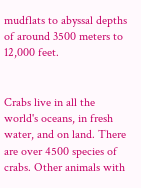mudflats to abyssal depths of around 3500 meters to 12,000 feet.


Crabs live in all the world's oceans, in fresh water, and on land. There are over 4500 species of crabs. Other animals with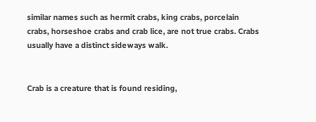similar names such as hermit crabs, king crabs, porcelain crabs, horseshoe crabs and crab lice, are not true crabs. Crabs usually have a distinct sideways walk.


Crab is a creature that is found residing,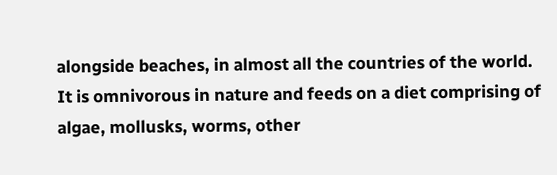alongside beaches, in almost all the countries of the world. It is omnivorous in nature and feeds on a diet comprising of algae, mollusks, worms, other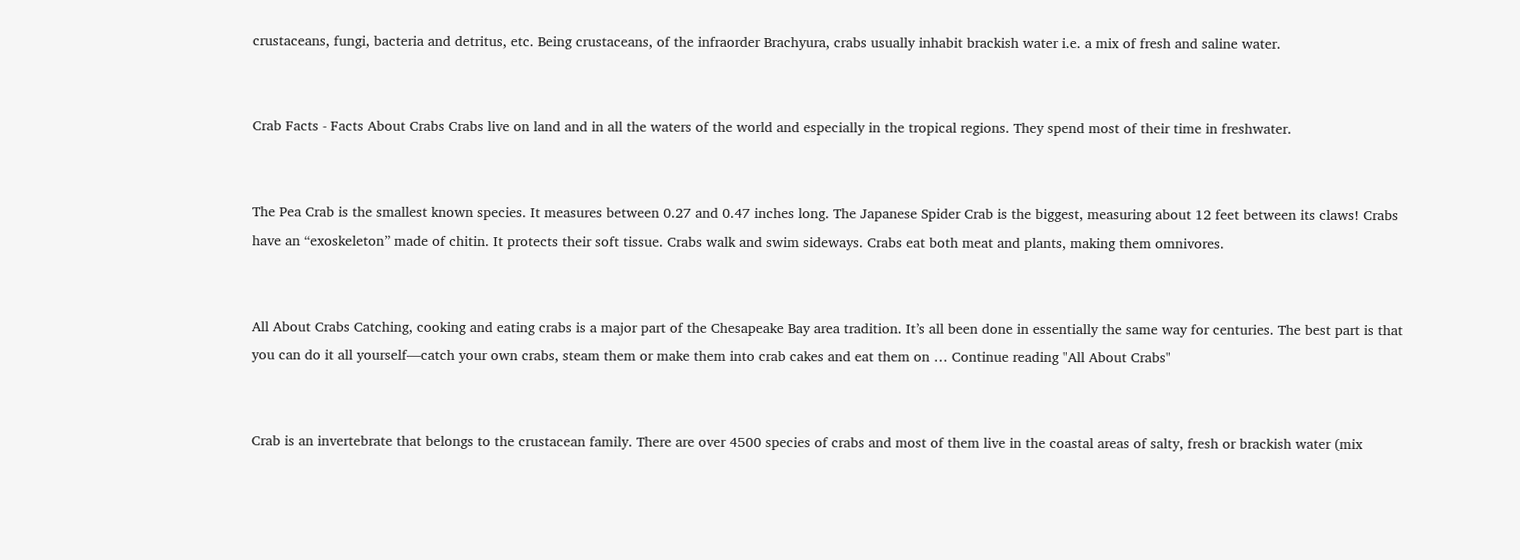crustaceans, fungi, bacteria and detritus, etc. Being crustaceans, of the infraorder Brachyura, crabs usually inhabit brackish water i.e. a mix of fresh and saline water.


Crab Facts - Facts About Crabs Crabs live on land and in all the waters of the world and especially in the tropical regions. They spend most of their time in freshwater.


The Pea Crab is the smallest known species. It measures between 0.27 and 0.47 inches long. The Japanese Spider Crab is the biggest, measuring about 12 feet between its claws! Crabs have an “exoskeleton” made of chitin. It protects their soft tissue. Crabs walk and swim sideways. Crabs eat both meat and plants, making them omnivores.


All About Crabs Catching, cooking and eating crabs is a major part of the Chesapeake Bay area tradition. It’s all been done in essentially the same way for centuries. The best part is that you can do it all yourself—catch your own crabs, steam them or make them into crab cakes and eat them on … Continue reading "All About Crabs"


Crab is an invertebrate that belongs to the crustacean family. There are over 4500 species of crabs and most of them live in the coastal areas of salty, fresh or brackish water (mix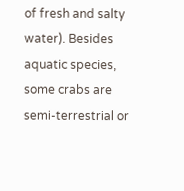of fresh and salty water). Besides aquatic species, some crabs are semi-terrestrial or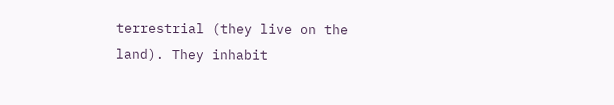terrestrial (they live on the land). They inhabit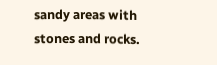sandy areas with stones and rocks.